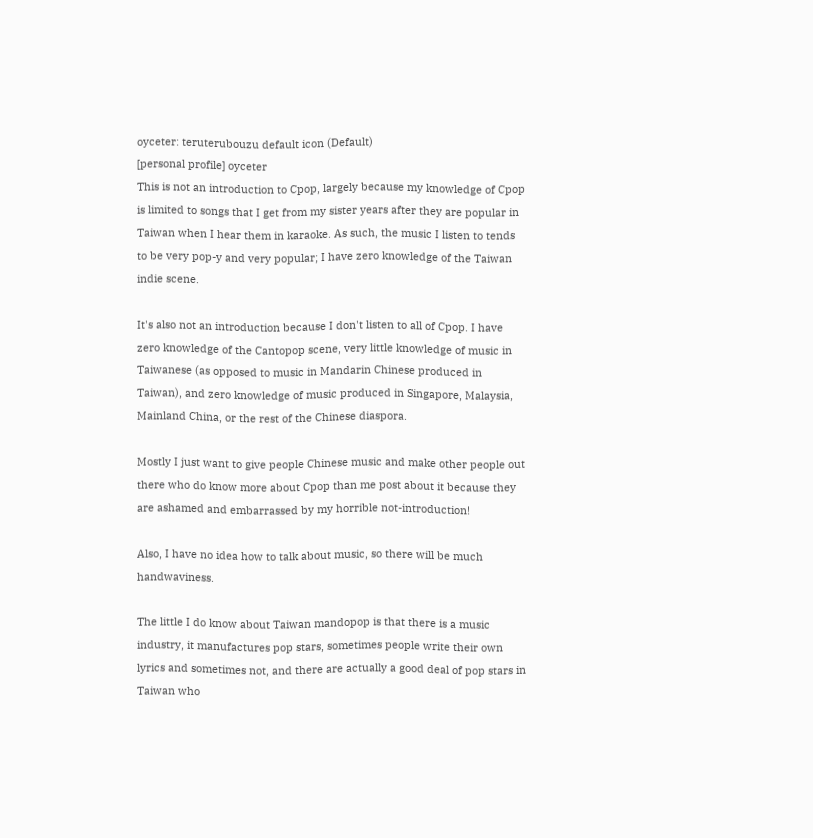oyceter: teruterubouzu default icon (Default)
[personal profile] oyceter
This is not an introduction to Cpop, largely because my knowledge of Cpop is limited to songs that I get from my sister years after they are popular in Taiwan when I hear them in karaoke. As such, the music I listen to tends to be very pop-y and very popular; I have zero knowledge of the Taiwan indie scene.

It's also not an introduction because I don't listen to all of Cpop. I have zero knowledge of the Cantopop scene, very little knowledge of music in Taiwanese (as opposed to music in Mandarin Chinese produced in Taiwan), and zero knowledge of music produced in Singapore, Malaysia, Mainland China, or the rest of the Chinese diaspora.

Mostly I just want to give people Chinese music and make other people out there who do know more about Cpop than me post about it because they are ashamed and embarrassed by my horrible not-introduction!

Also, I have no idea how to talk about music, so there will be much handwaviness.

The little I do know about Taiwan mandopop is that there is a music industry, it manufactures pop stars, sometimes people write their own lyrics and sometimes not, and there are actually a good deal of pop stars in Taiwan who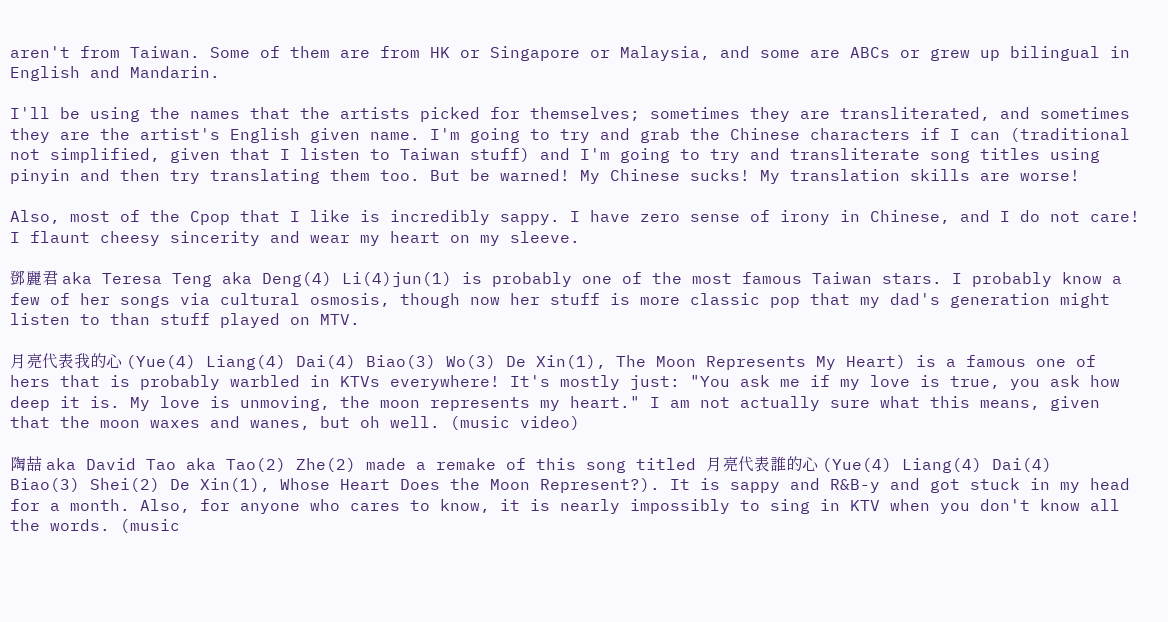aren't from Taiwan. Some of them are from HK or Singapore or Malaysia, and some are ABCs or grew up bilingual in English and Mandarin.

I'll be using the names that the artists picked for themselves; sometimes they are transliterated, and sometimes they are the artist's English given name. I'm going to try and grab the Chinese characters if I can (traditional not simplified, given that I listen to Taiwan stuff) and I'm going to try and transliterate song titles using pinyin and then try translating them too. But be warned! My Chinese sucks! My translation skills are worse!

Also, most of the Cpop that I like is incredibly sappy. I have zero sense of irony in Chinese, and I do not care! I flaunt cheesy sincerity and wear my heart on my sleeve.

鄧麗君 aka Teresa Teng aka Deng(4) Li(4)jun(1) is probably one of the most famous Taiwan stars. I probably know a few of her songs via cultural osmosis, though now her stuff is more classic pop that my dad's generation might listen to than stuff played on MTV.

月亮代表我的心 (Yue(4) Liang(4) Dai(4) Biao(3) Wo(3) De Xin(1), The Moon Represents My Heart) is a famous one of hers that is probably warbled in KTVs everywhere! It's mostly just: "You ask me if my love is true, you ask how deep it is. My love is unmoving, the moon represents my heart." I am not actually sure what this means, given that the moon waxes and wanes, but oh well. (music video)

陶喆 aka David Tao aka Tao(2) Zhe(2) made a remake of this song titled 月亮代表誰的心 (Yue(4) Liang(4) Dai(4) Biao(3) Shei(2) De Xin(1), Whose Heart Does the Moon Represent?). It is sappy and R&B-y and got stuck in my head for a month. Also, for anyone who cares to know, it is nearly impossibly to sing in KTV when you don't know all the words. (music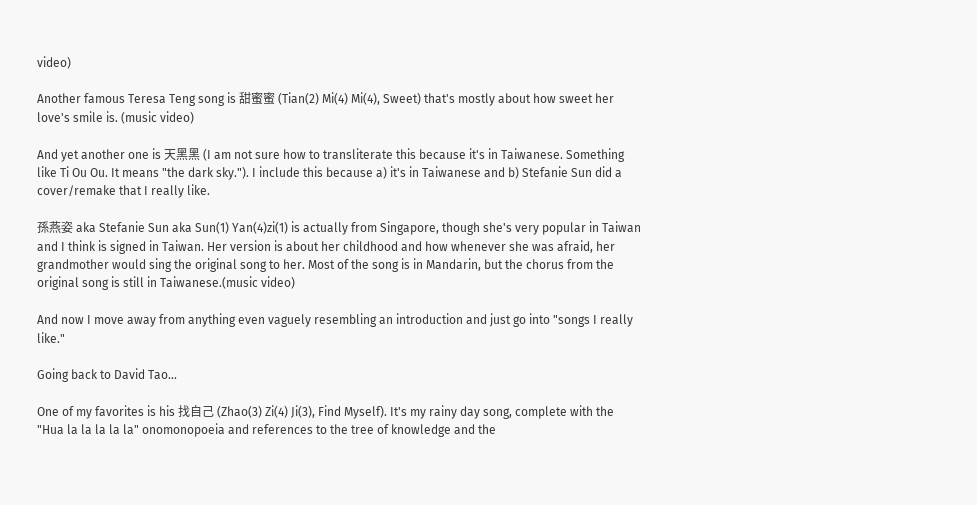video)

Another famous Teresa Teng song is 甜蜜蜜 (Tian(2) Mi(4) Mi(4), Sweet) that's mostly about how sweet her love's smile is. (music video)

And yet another one is 天黑黑 (I am not sure how to transliterate this because it's in Taiwanese. Something like Ti Ou Ou. It means "the dark sky."). I include this because a) it's in Taiwanese and b) Stefanie Sun did a cover/remake that I really like.

孫燕姿 aka Stefanie Sun aka Sun(1) Yan(4)zi(1) is actually from Singapore, though she's very popular in Taiwan and I think is signed in Taiwan. Her version is about her childhood and how whenever she was afraid, her grandmother would sing the original song to her. Most of the song is in Mandarin, but the chorus from the original song is still in Taiwanese.(music video)

And now I move away from anything even vaguely resembling an introduction and just go into "songs I really like."

Going back to David Tao...

One of my favorites is his 找自己 (Zhao(3) Zi(4) Ji(3), Find Myself). It's my rainy day song, complete with the "Hua la la la la la" onomonopoeia and references to the tree of knowledge and the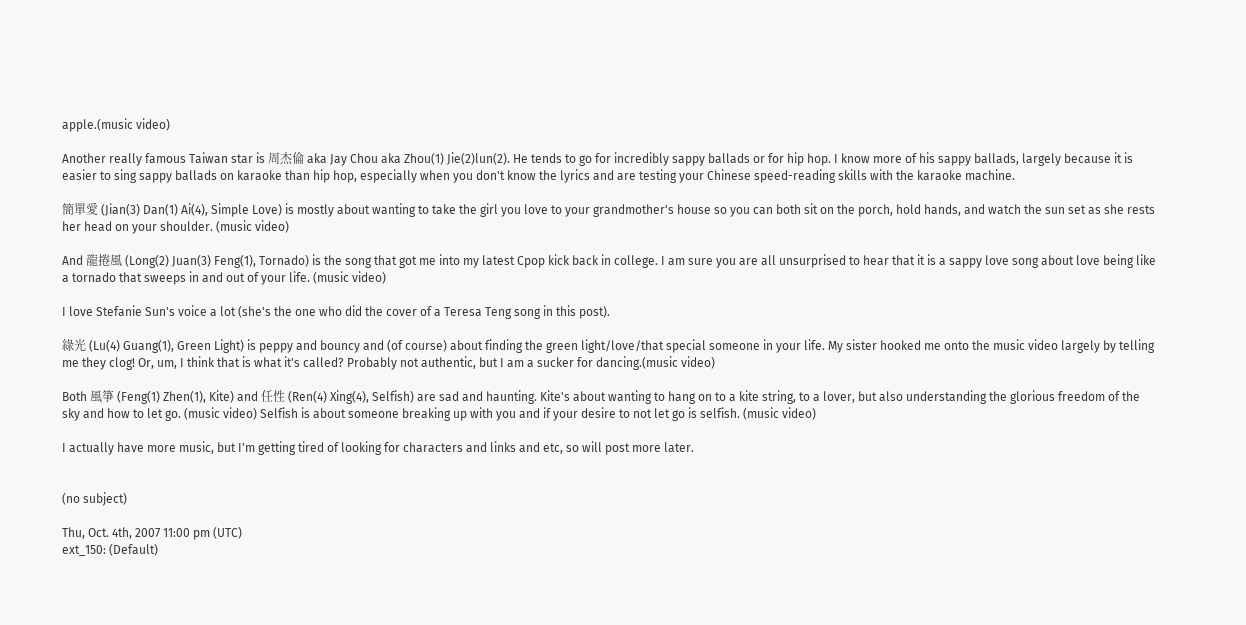apple.(music video)

Another really famous Taiwan star is 周杰倫 aka Jay Chou aka Zhou(1) Jie(2)lun(2). He tends to go for incredibly sappy ballads or for hip hop. I know more of his sappy ballads, largely because it is easier to sing sappy ballads on karaoke than hip hop, especially when you don't know the lyrics and are testing your Chinese speed-reading skills with the karaoke machine.

簡單愛 (Jian(3) Dan(1) Ai(4), Simple Love) is mostly about wanting to take the girl you love to your grandmother's house so you can both sit on the porch, hold hands, and watch the sun set as she rests her head on your shoulder. (music video)

And 龍捲風 (Long(2) Juan(3) Feng(1), Tornado) is the song that got me into my latest Cpop kick back in college. I am sure you are all unsurprised to hear that it is a sappy love song about love being like a tornado that sweeps in and out of your life. (music video)

I love Stefanie Sun's voice a lot (she's the one who did the cover of a Teresa Teng song in this post).

綠光 (Lu(4) Guang(1), Green Light) is peppy and bouncy and (of course) about finding the green light/love/that special someone in your life. My sister hooked me onto the music video largely by telling me they clog! Or, um, I think that is what it's called? Probably not authentic, but I am a sucker for dancing.(music video)

Both 風箏 (Feng(1) Zhen(1), Kite) and 任性 (Ren(4) Xing(4), Selfish) are sad and haunting. Kite's about wanting to hang on to a kite string, to a lover, but also understanding the glorious freedom of the sky and how to let go. (music video) Selfish is about someone breaking up with you and if your desire to not let go is selfish. (music video)

I actually have more music, but I'm getting tired of looking for characters and links and etc, so will post more later.


(no subject)

Thu, Oct. 4th, 2007 11:00 pm (UTC)
ext_150: (Default)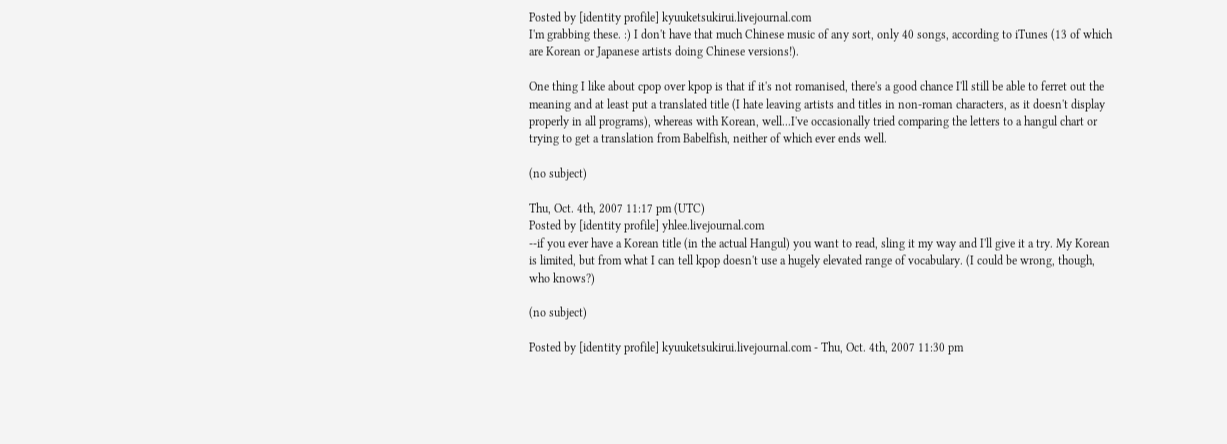Posted by [identity profile] kyuuketsukirui.livejournal.com
I'm grabbing these. :) I don't have that much Chinese music of any sort, only 40 songs, according to iTunes (13 of which are Korean or Japanese artists doing Chinese versions!).

One thing I like about cpop over kpop is that if it's not romanised, there's a good chance I'll still be able to ferret out the meaning and at least put a translated title (I hate leaving artists and titles in non-roman characters, as it doesn't display properly in all programs), whereas with Korean, well...I've occasionally tried comparing the letters to a hangul chart or trying to get a translation from Babelfish, neither of which ever ends well.

(no subject)

Thu, Oct. 4th, 2007 11:17 pm (UTC)
Posted by [identity profile] yhlee.livejournal.com
--if you ever have a Korean title (in the actual Hangul) you want to read, sling it my way and I'll give it a try. My Korean is limited, but from what I can tell kpop doesn't use a hugely elevated range of vocabulary. (I could be wrong, though, who knows?)

(no subject)

Posted by [identity profile] kyuuketsukirui.livejournal.com - Thu, Oct. 4th, 2007 11:30 pm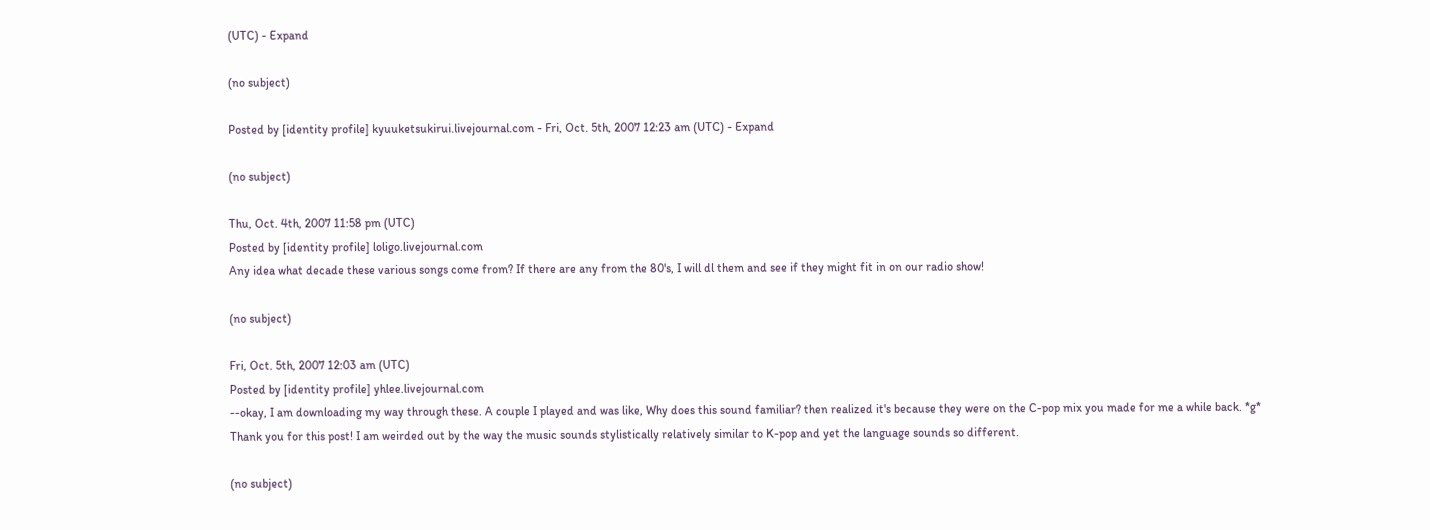(UTC) - Expand

(no subject)

Posted by [identity profile] kyuuketsukirui.livejournal.com - Fri, Oct. 5th, 2007 12:23 am (UTC) - Expand

(no subject)

Thu, Oct. 4th, 2007 11:58 pm (UTC)
Posted by [identity profile] loligo.livejournal.com
Any idea what decade these various songs come from? If there are any from the 80's, I will dl them and see if they might fit in on our radio show!

(no subject)

Fri, Oct. 5th, 2007 12:03 am (UTC)
Posted by [identity profile] yhlee.livejournal.com
--okay, I am downloading my way through these. A couple I played and was like, Why does this sound familiar? then realized it's because they were on the C-pop mix you made for me a while back. *g* Thank you for this post! I am weirded out by the way the music sounds stylistically relatively similar to K-pop and yet the language sounds so different.

(no subject)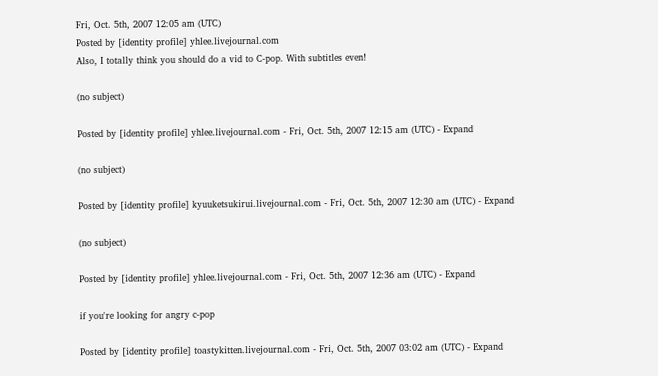Fri, Oct. 5th, 2007 12:05 am (UTC)
Posted by [identity profile] yhlee.livejournal.com
Also, I totally think you should do a vid to C-pop. With subtitles even!

(no subject)

Posted by [identity profile] yhlee.livejournal.com - Fri, Oct. 5th, 2007 12:15 am (UTC) - Expand

(no subject)

Posted by [identity profile] kyuuketsukirui.livejournal.com - Fri, Oct. 5th, 2007 12:30 am (UTC) - Expand

(no subject)

Posted by [identity profile] yhlee.livejournal.com - Fri, Oct. 5th, 2007 12:36 am (UTC) - Expand

if you're looking for angry c-pop

Posted by [identity profile] toastykitten.livejournal.com - Fri, Oct. 5th, 2007 03:02 am (UTC) - Expand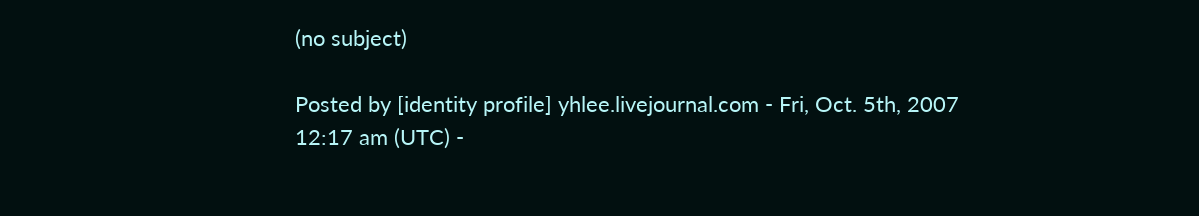(no subject)

Posted by [identity profile] yhlee.livejournal.com - Fri, Oct. 5th, 2007 12:17 am (UTC) -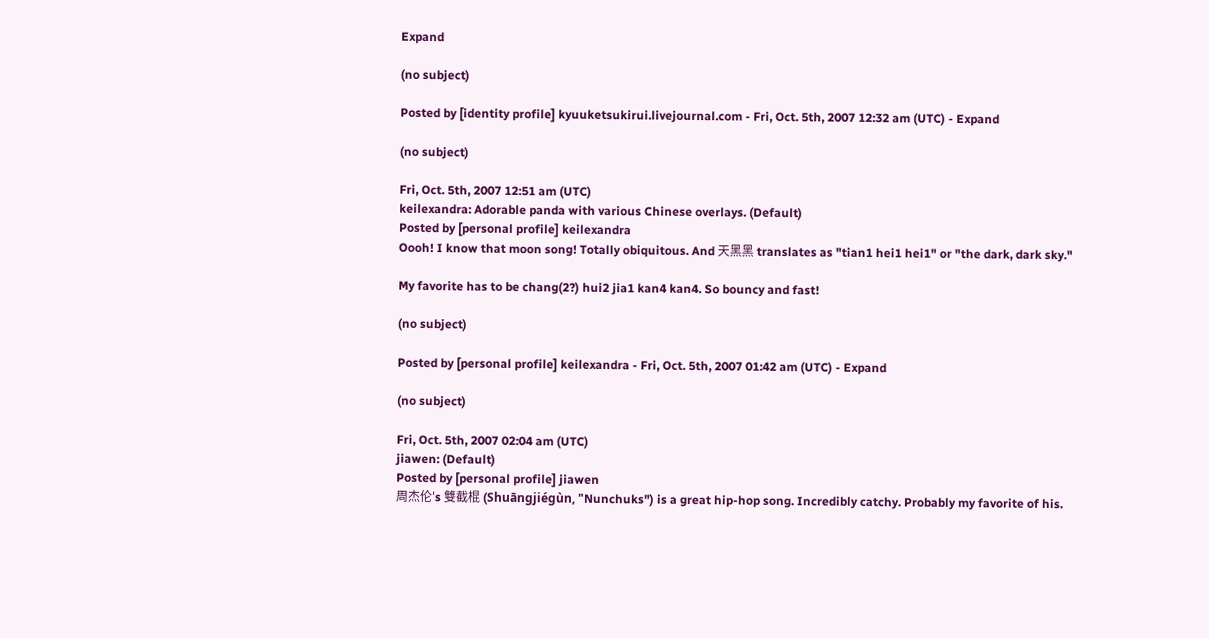Expand

(no subject)

Posted by [identity profile] kyuuketsukirui.livejournal.com - Fri, Oct. 5th, 2007 12:32 am (UTC) - Expand

(no subject)

Fri, Oct. 5th, 2007 12:51 am (UTC)
keilexandra: Adorable panda with various Chinese overlays. (Default)
Posted by [personal profile] keilexandra
Oooh! I know that moon song! Totally obiquitous. And 天黑黑 translates as "tian1 hei1 hei1" or "the dark, dark sky."

My favorite has to be chang(2?) hui2 jia1 kan4 kan4. So bouncy and fast!

(no subject)

Posted by [personal profile] keilexandra - Fri, Oct. 5th, 2007 01:42 am (UTC) - Expand

(no subject)

Fri, Oct. 5th, 2007 02:04 am (UTC)
jiawen: (Default)
Posted by [personal profile] jiawen
周杰伦's 雙截棍 (Shuāngjiégùn, "Nunchuks") is a great hip-hop song. Incredibly catchy. Probably my favorite of his.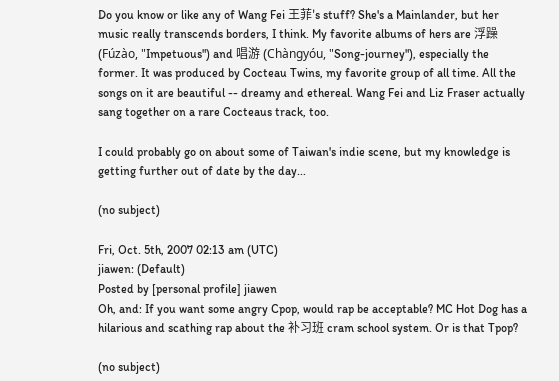Do you know or like any of Wang Fei 王菲's stuff? She's a Mainlander, but her music really transcends borders, I think. My favorite albums of hers are 浮躁 (Fúzào, "Impetuous") and 唱游 (Chàngyóu, "Song-journey"), especially the former. It was produced by Cocteau Twins, my favorite group of all time. All the songs on it are beautiful -- dreamy and ethereal. Wang Fei and Liz Fraser actually sang together on a rare Cocteaus track, too.

I could probably go on about some of Taiwan's indie scene, but my knowledge is getting further out of date by the day...

(no subject)

Fri, Oct. 5th, 2007 02:13 am (UTC)
jiawen: (Default)
Posted by [personal profile] jiawen
Oh, and: If you want some angry Cpop, would rap be acceptable? MC Hot Dog has a hilarious and scathing rap about the 补习班 cram school system. Or is that Tpop?

(no subject)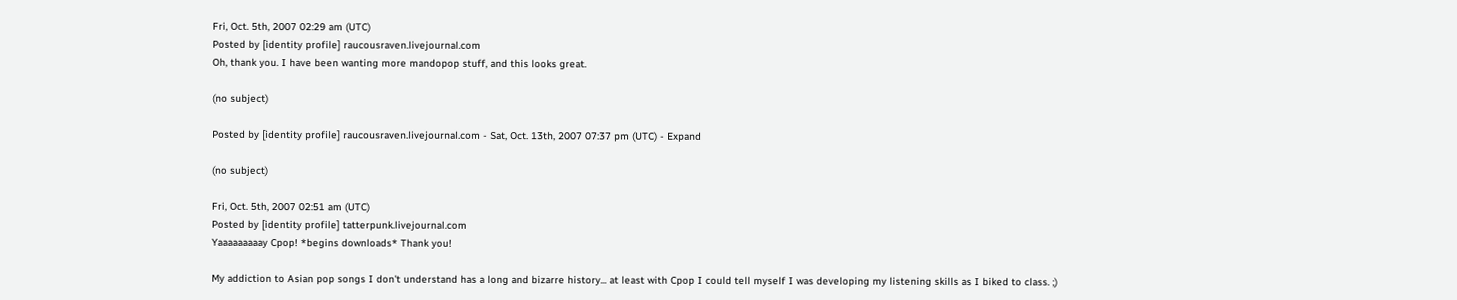Fri, Oct. 5th, 2007 02:29 am (UTC)
Posted by [identity profile] raucousraven.livejournal.com
Oh, thank you. I have been wanting more mandopop stuff, and this looks great.

(no subject)

Posted by [identity profile] raucousraven.livejournal.com - Sat, Oct. 13th, 2007 07:37 pm (UTC) - Expand

(no subject)

Fri, Oct. 5th, 2007 02:51 am (UTC)
Posted by [identity profile] tatterpunk.livejournal.com
Yaaaaaaaaay Cpop! *begins downloads* Thank you!

My addiction to Asian pop songs I don't understand has a long and bizarre history... at least with Cpop I could tell myself I was developing my listening skills as I biked to class. ;)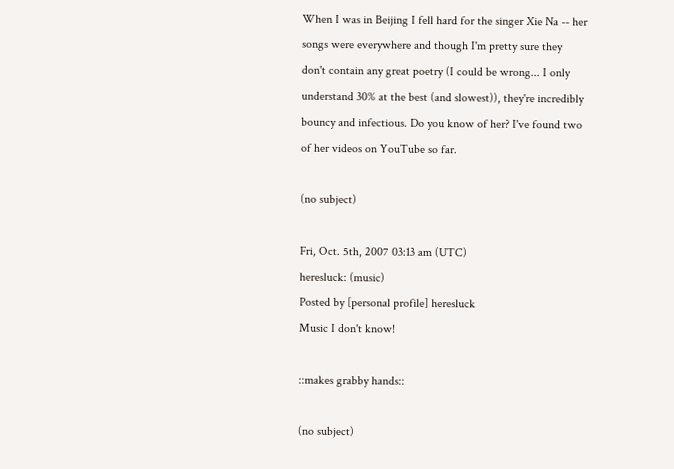When I was in Beijing I fell hard for the singer Xie Na -- her songs were everywhere and though I'm pretty sure they don't contain any great poetry (I could be wrong... I only understand 30% at the best (and slowest)), they're incredibly bouncy and infectious. Do you know of her? I've found two of her videos on YouTube so far.

(no subject)

Fri, Oct. 5th, 2007 03:13 am (UTC)
heresluck: (music)
Posted by [personal profile] heresluck
Music I don't know!

::makes grabby hands::

(no subject)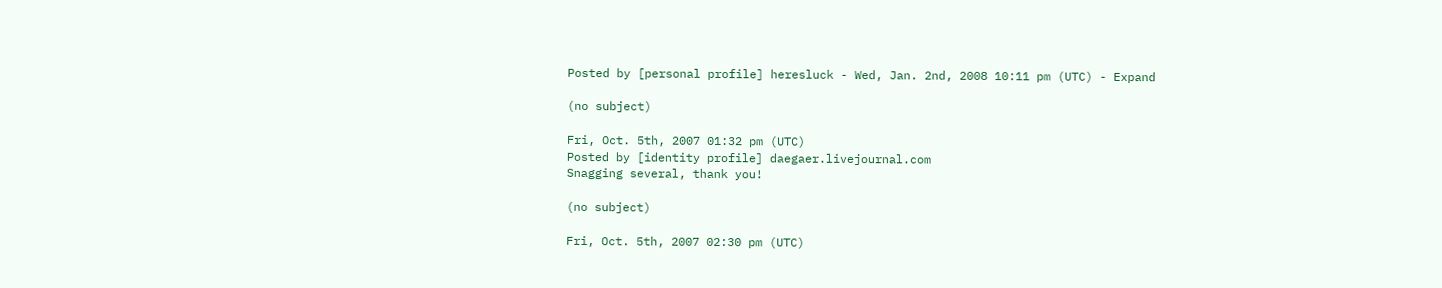Posted by [personal profile] heresluck - Wed, Jan. 2nd, 2008 10:11 pm (UTC) - Expand

(no subject)

Fri, Oct. 5th, 2007 01:32 pm (UTC)
Posted by [identity profile] daegaer.livejournal.com
Snagging several, thank you!

(no subject)

Fri, Oct. 5th, 2007 02:30 pm (UTC)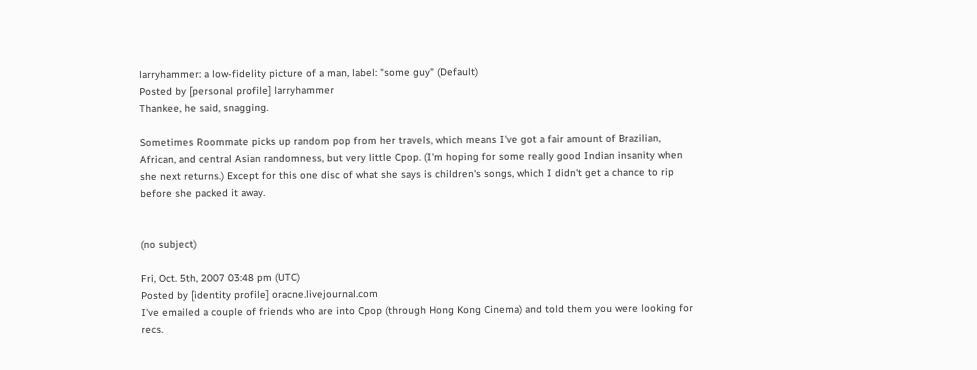larryhammer: a low-fidelity picture of a man, label: "some guy" (Default)
Posted by [personal profile] larryhammer
Thankee, he said, snagging.

Sometimes Roommate picks up random pop from her travels, which means I've got a fair amount of Brazilian, African, and central Asian randomness, but very little Cpop. (I'm hoping for some really good Indian insanity when she next returns.) Except for this one disc of what she says is children's songs, which I didn't get a chance to rip before she packed it away.


(no subject)

Fri, Oct. 5th, 2007 03:48 pm (UTC)
Posted by [identity profile] oracne.livejournal.com
I've emailed a couple of friends who are into Cpop (through Hong Kong Cinema) and told them you were looking for recs.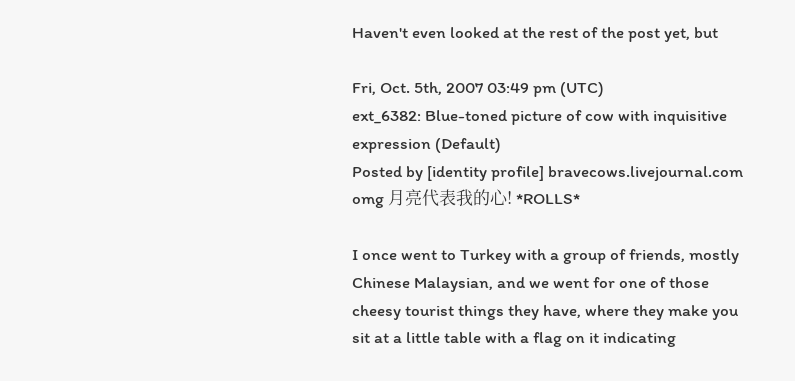Haven't even looked at the rest of the post yet, but

Fri, Oct. 5th, 2007 03:49 pm (UTC)
ext_6382: Blue-toned picture of cow with inquisitive expression (Default)
Posted by [identity profile] bravecows.livejournal.com
omg 月亮代表我的心! *ROLLS*

I once went to Turkey with a group of friends, mostly Chinese Malaysian, and we went for one of those cheesy tourist things they have, where they make you sit at a little table with a flag on it indicating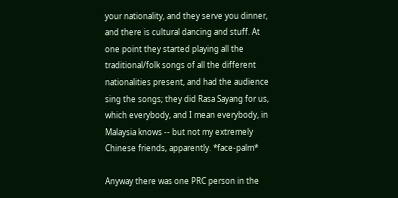your nationality, and they serve you dinner, and there is cultural dancing and stuff. At one point they started playing all the traditional/folk songs of all the different nationalities present, and had the audience sing the songs; they did Rasa Sayang for us, which everybody, and I mean everybody, in Malaysia knows -- but not my extremely Chinese friends, apparently. *face-palm*

Anyway there was one PRC person in the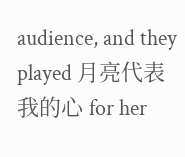audience, and they played 月亮代表我的心 for her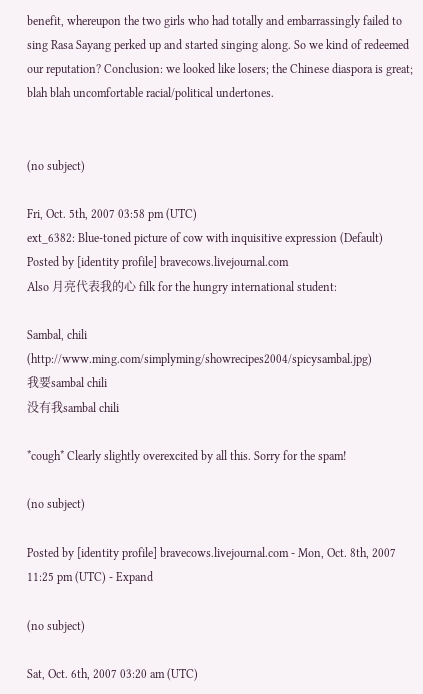benefit, whereupon the two girls who had totally and embarrassingly failed to sing Rasa Sayang perked up and started singing along. So we kind of redeemed our reputation? Conclusion: we looked like losers; the Chinese diaspora is great; blah blah uncomfortable racial/political undertones.


(no subject)

Fri, Oct. 5th, 2007 03:58 pm (UTC)
ext_6382: Blue-toned picture of cow with inquisitive expression (Default)
Posted by [identity profile] bravecows.livejournal.com
Also 月亮代表我的心 filk for the hungry international student:

Sambal, chili (http://www.ming.com/simplyming/showrecipes2004/spicysambal.jpg)
我要sambal chili
没有我sambal chili

*cough* Clearly slightly overexcited by all this. Sorry for the spam!

(no subject)

Posted by [identity profile] bravecows.livejournal.com - Mon, Oct. 8th, 2007 11:25 pm (UTC) - Expand

(no subject)

Sat, Oct. 6th, 2007 03:20 am (UTC)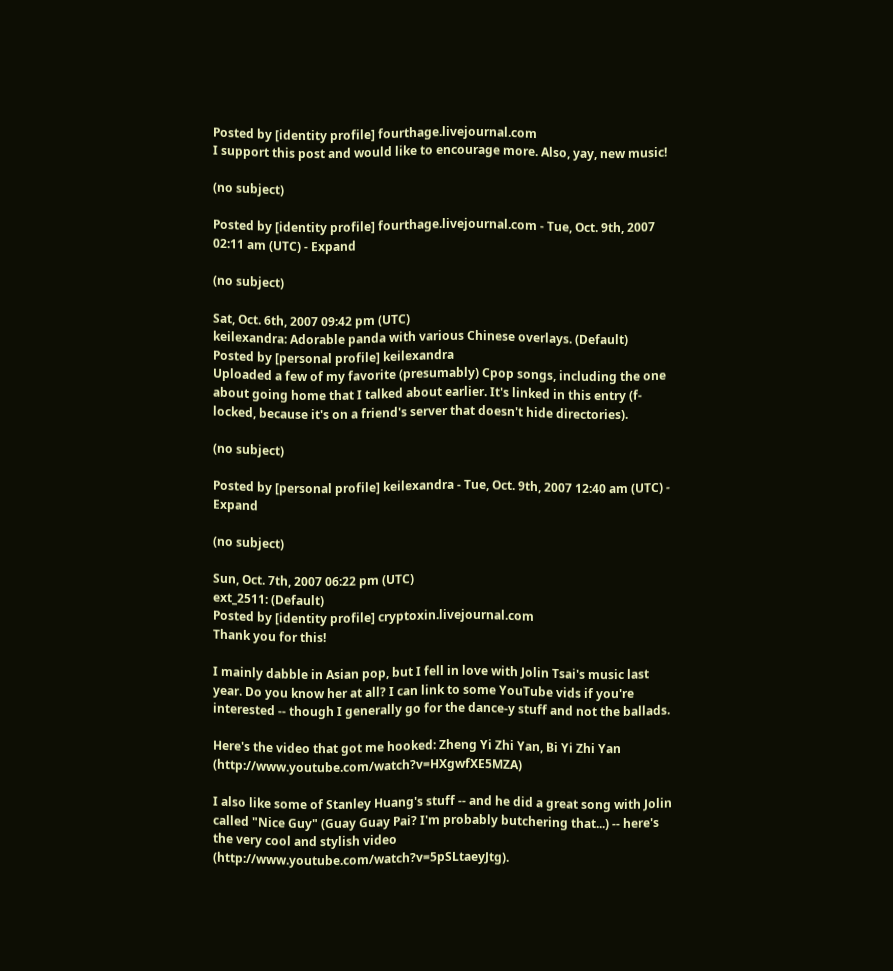Posted by [identity profile] fourthage.livejournal.com
I support this post and would like to encourage more. Also, yay, new music!

(no subject)

Posted by [identity profile] fourthage.livejournal.com - Tue, Oct. 9th, 2007 02:11 am (UTC) - Expand

(no subject)

Sat, Oct. 6th, 2007 09:42 pm (UTC)
keilexandra: Adorable panda with various Chinese overlays. (Default)
Posted by [personal profile] keilexandra
Uploaded a few of my favorite (presumably) Cpop songs, including the one about going home that I talked about earlier. It's linked in this entry (f-locked, because it's on a friend's server that doesn't hide directories).

(no subject)

Posted by [personal profile] keilexandra - Tue, Oct. 9th, 2007 12:40 am (UTC) - Expand

(no subject)

Sun, Oct. 7th, 2007 06:22 pm (UTC)
ext_2511: (Default)
Posted by [identity profile] cryptoxin.livejournal.com
Thank you for this!

I mainly dabble in Asian pop, but I fell in love with Jolin Tsai's music last year. Do you know her at all? I can link to some YouTube vids if you're interested -- though I generally go for the dance-y stuff and not the ballads.

Here's the video that got me hooked: Zheng Yi Zhi Yan, Bi Yi Zhi Yan (http://www.youtube.com/watch?v=HXgwfXE5MZA)

I also like some of Stanley Huang's stuff -- and he did a great song with Jolin called "Nice Guy" (Guay Guay Pai? I'm probably butchering that...) -- here's the very cool and stylish video (http://www.youtube.com/watch?v=5pSLtaeyJtg).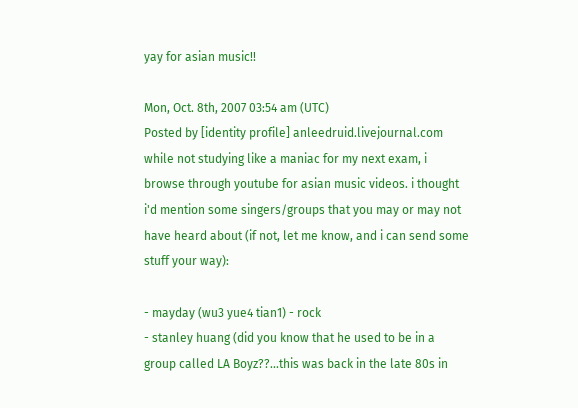yay for asian music!!

Mon, Oct. 8th, 2007 03:54 am (UTC)
Posted by [identity profile] anleedruid.livejournal.com
while not studying like a maniac for my next exam, i browse through youtube for asian music videos. i thought i'd mention some singers/groups that you may or may not have heard about (if not, let me know, and i can send some stuff your way):

- mayday (wu3 yue4 tian1) - rock
- stanley huang (did you know that he used to be in a group called LA Boyz??...this was back in the late 80s in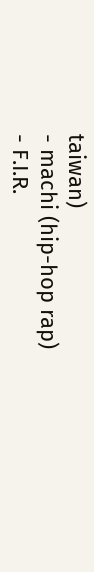taiwan)
- machi (hip-hop rap)
- F.I.R.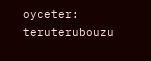oyceter: teruterubouzu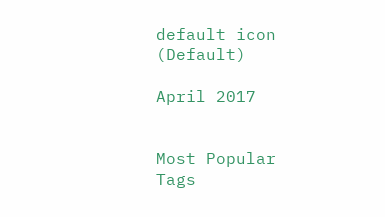default icon (Default)

April 2017


Most Popular Tags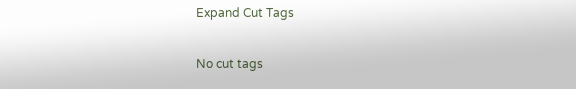Expand Cut Tags

No cut tags